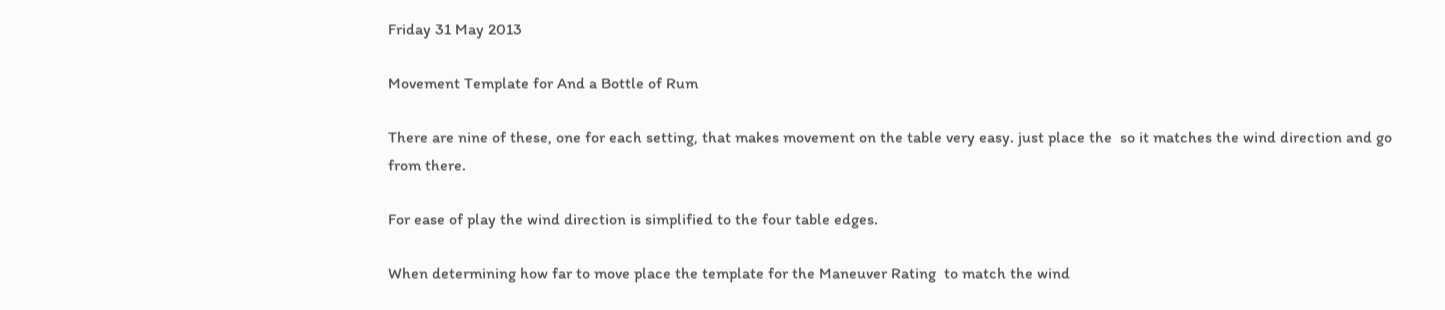Friday 31 May 2013

Movement Template for And a Bottle of Rum

There are nine of these, one for each setting, that makes movement on the table very easy. just place the  so it matches the wind direction and go from there.

For ease of play the wind direction is simplified to the four table edges.

When determining how far to move place the template for the Maneuver Rating  to match the wind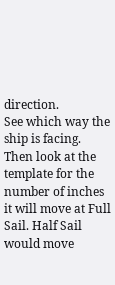direction.
See which way the ship is facing.
Then look at the template for the number of inches it will move at Full Sail. Half Sail would move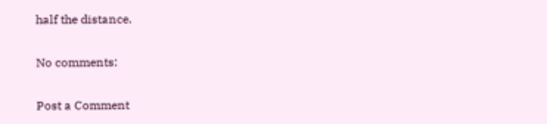half the distance.

No comments:

Post a Comment